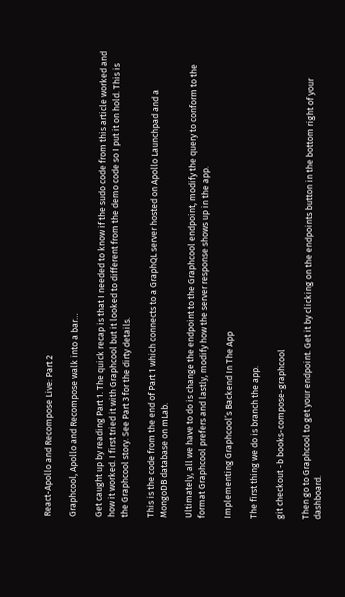React-Apollo and Recompose Live: Part 2

Graphcool, Apollo and Recompose walk into a bar…

Get caught up by reading Part 1. The quick recap is that I needed to know if the sudo code from this article worked and how it worked. I first tried it with Graphcool but it looked to different from the demo code so I put it on hold. This is the Graphcool story. See Part 3 for the dirty details.

This is the code from the end of Part 1 which connects to a GraphQL server hosted on Apollo Launchpad and a MongoDB database on mLab.

Ultimately, all we have to do is change the endpoint to the Graphcool endpoint, modify the query to conform to the format Graphcool prefers and lastly, modify how the server response shows up in the app.

Implementing Graphcool’s Backend In The App

The first thing we do is branch the app.

git checkout -b books-compose-graphcool

Then go to Graphcool to get your endpoint. Get it by clicking on the endpoints button in the bottom right of your dashboard.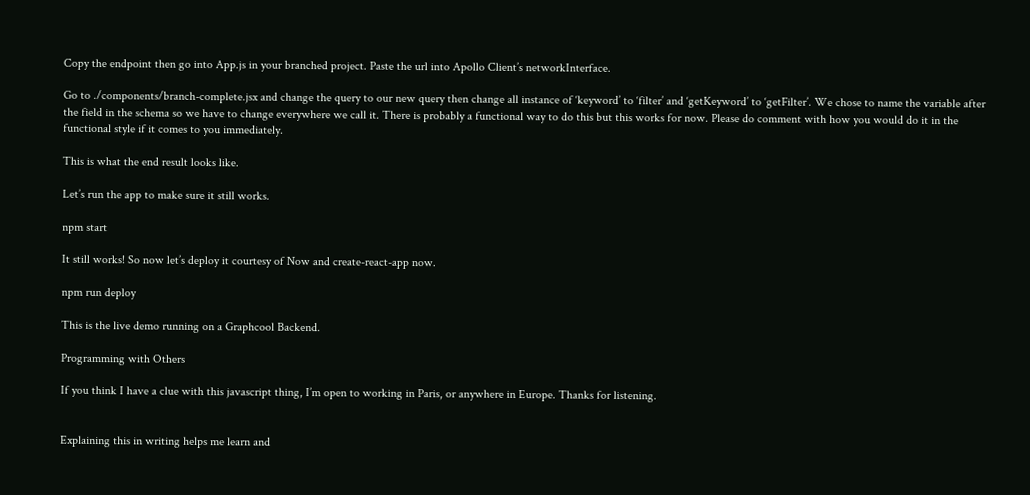Copy the endpoint then go into App.js in your branched project. Paste the url into Apollo Client’s networkInterface.

Go to ./components/branch-complete.jsx and change the query to our new query then change all instance of ‘keyword’ to ‘filter’ and ‘getKeyword’ to ‘getFilter’. We chose to name the variable after the field in the schema so we have to change everywhere we call it. There is probably a functional way to do this but this works for now. Please do comment with how you would do it in the functional style if it comes to you immediately.

This is what the end result looks like.

Let’s run the app to make sure it still works.

npm start

It still works! So now let’s deploy it courtesy of Now and create-react-app now.

npm run deploy

This is the live demo running on a Graphcool Backend.

Programming with Others

If you think I have a clue with this javascript thing, I’m open to working in Paris, or anywhere in Europe. Thanks for listening.


Explaining this in writing helps me learn and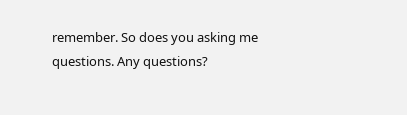remember. So does you asking me questions. Any questions?